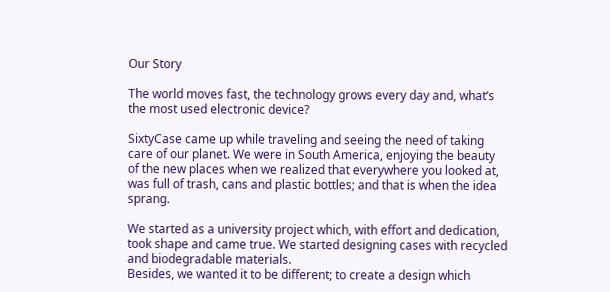Our Story

The world moves fast, the technology grows every day and, what’s the most used electronic device?

SixtyCase came up while traveling and seeing the need of taking care of our planet. We were in South America, enjoying the beauty of the new places when we realized that everywhere you looked at, was full of trash, cans and plastic bottles; and that is when the idea sprang.

We started as a university project which, with effort and dedication, took shape and came true. We started designing cases with recycled and biodegradable materials.
Besides, we wanted it to be different; to create a design which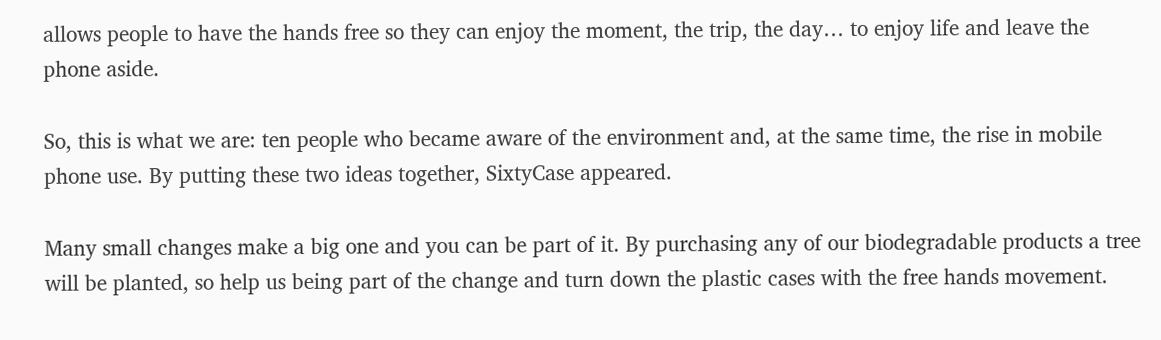allows people to have the hands free so they can enjoy the moment, the trip, the day… to enjoy life and leave the phone aside.

So, this is what we are: ten people who became aware of the environment and, at the same time, the rise in mobile phone use. By putting these two ideas together, SixtyCase appeared.

Many small changes make a big one and you can be part of it. By purchasing any of our biodegradable products a tree will be planted, so help us being part of the change and turn down the plastic cases with the free hands movement.